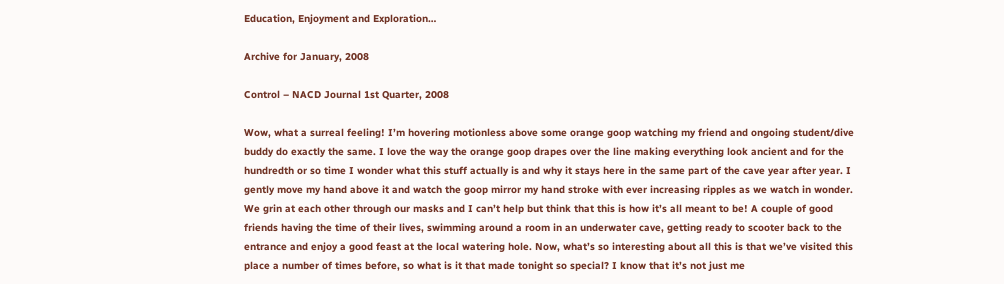Education, Enjoyment and Exploration…

Archive for January, 2008

Control – NACD Journal 1st Quarter, 2008

Wow, what a surreal feeling! I’m hovering motionless above some orange goop watching my friend and ongoing student/dive buddy do exactly the same. I love the way the orange goop drapes over the line making everything look ancient and for the hundredth or so time I wonder what this stuff actually is and why it stays here in the same part of the cave year after year. I gently move my hand above it and watch the goop mirror my hand stroke with ever increasing ripples as we watch in wonder. We grin at each other through our masks and I can’t help but think that this is how it’s all meant to be! A couple of good friends having the time of their lives, swimming around a room in an underwater cave, getting ready to scooter back to the entrance and enjoy a good feast at the local watering hole. Now, what’s so interesting about all this is that we’ve visited this place a number of times before, so what is it that made tonight so special? I know that it’s not just me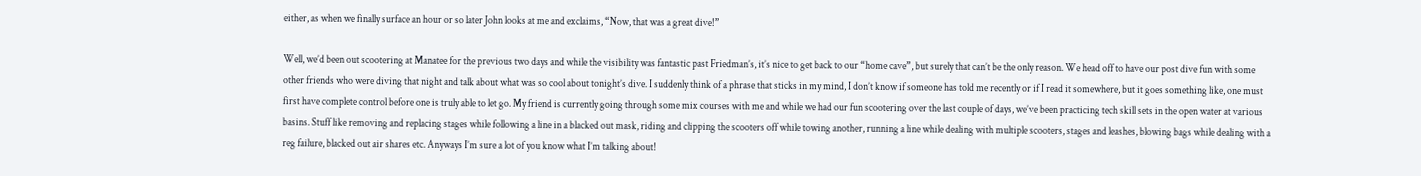either, as when we finally surface an hour or so later John looks at me and exclaims, “Now, that was a great dive!”

Well, we’d been out scootering at Manatee for the previous two days and while the visibility was fantastic past Friedman’s, it’s nice to get back to our “home cave”, but surely that can’t be the only reason. We head off to have our post dive fun with some other friends who were diving that night and talk about what was so cool about tonight’s dive. I suddenly think of a phrase that sticks in my mind, I don’t know if someone has told me recently or if I read it somewhere, but it goes something like, one must first have complete control before one is truly able to let go. My friend is currently going through some mix courses with me and while we had our fun scootering over the last couple of days, we’ve been practicing tech skill sets in the open water at various basins. Stuff like removing and replacing stages while following a line in a blacked out mask, riding and clipping the scooters off while towing another, running a line while dealing with multiple scooters, stages and leashes, blowing bags while dealing with a reg failure, blacked out air shares etc. Anyways I’m sure a lot of you know what I’m talking about!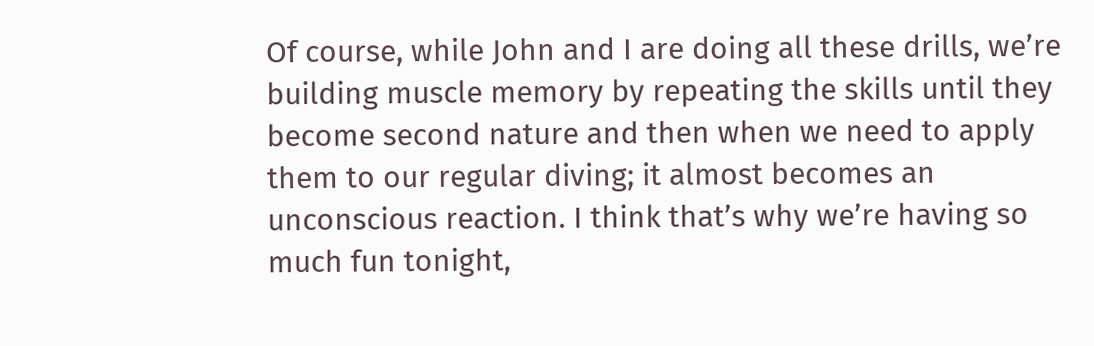Of course, while John and I are doing all these drills, we’re building muscle memory by repeating the skills until they become second nature and then when we need to apply them to our regular diving; it almost becomes an unconscious reaction. I think that’s why we’re having so much fun tonight,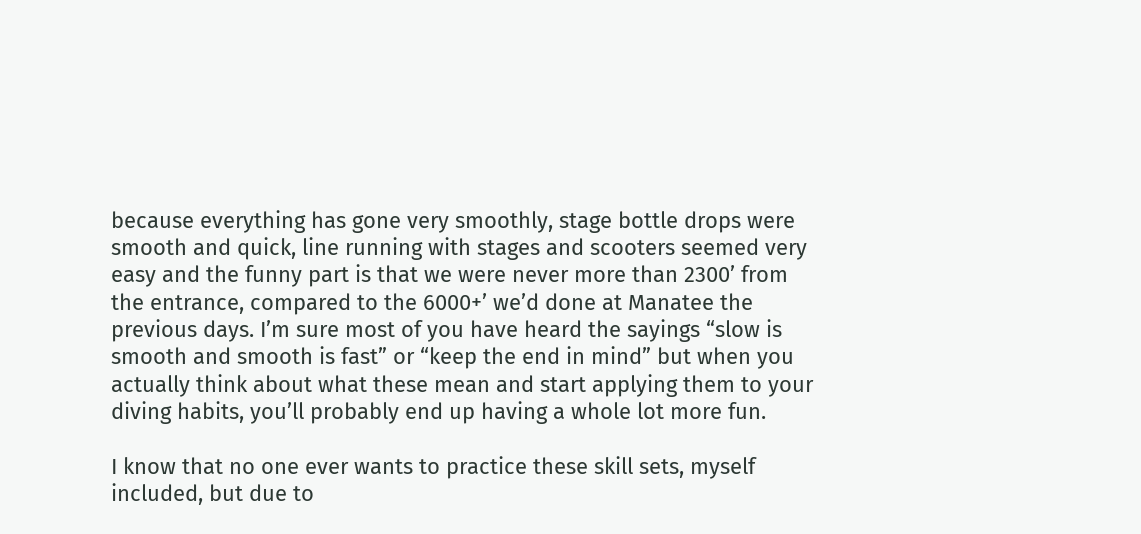because everything has gone very smoothly, stage bottle drops were smooth and quick, line running with stages and scooters seemed very easy and the funny part is that we were never more than 2300’ from the entrance, compared to the 6000+’ we’d done at Manatee the previous days. I’m sure most of you have heard the sayings “slow is smooth and smooth is fast” or “keep the end in mind” but when you actually think about what these mean and start applying them to your diving habits, you’ll probably end up having a whole lot more fun.

I know that no one ever wants to practice these skill sets, myself included, but due to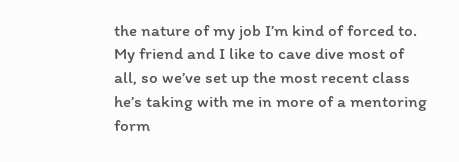the nature of my job I’m kind of forced to. My friend and I like to cave dive most of all, so we’ve set up the most recent class he’s taking with me in more of a mentoring form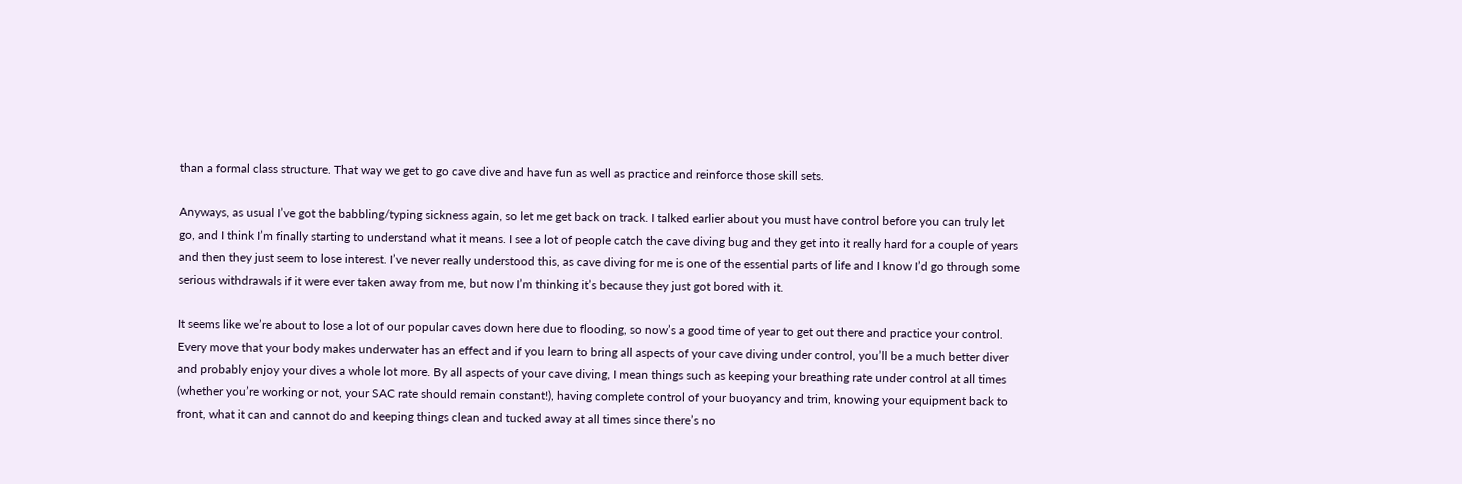than a formal class structure. That way we get to go cave dive and have fun as well as practice and reinforce those skill sets.

Anyways, as usual I’ve got the babbling/typing sickness again, so let me get back on track. I talked earlier about you must have control before you can truly let go, and I think I’m finally starting to understand what it means. I see a lot of people catch the cave diving bug and they get into it really hard for a couple of years and then they just seem to lose interest. I’ve never really understood this, as cave diving for me is one of the essential parts of life and I know I’d go through some serious withdrawals if it were ever taken away from me, but now I’m thinking it’s because they just got bored with it.

It seems like we’re about to lose a lot of our popular caves down here due to flooding, so now’s a good time of year to get out there and practice your control. Every move that your body makes underwater has an effect and if you learn to bring all aspects of your cave diving under control, you’ll be a much better diver and probably enjoy your dives a whole lot more. By all aspects of your cave diving, I mean things such as keeping your breathing rate under control at all times (whether you’re working or not, your SAC rate should remain constant!), having complete control of your buoyancy and trim, knowing your equipment back to front, what it can and cannot do and keeping things clean and tucked away at all times since there’s no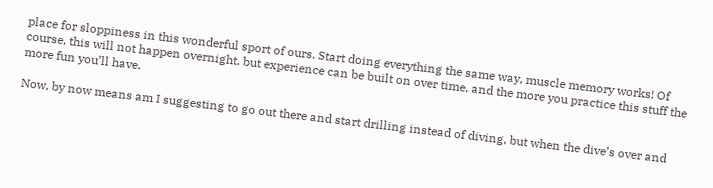place for sloppiness in this wonderful sport of ours. Start doing everything the same way, muscle memory works! Of course, this will not happen overnight, but experience can be built on over time, and the more you practice this stuff the more fun you’ll have.

Now, by now means am I suggesting to go out there and start drilling instead of diving, but when the dive’s over and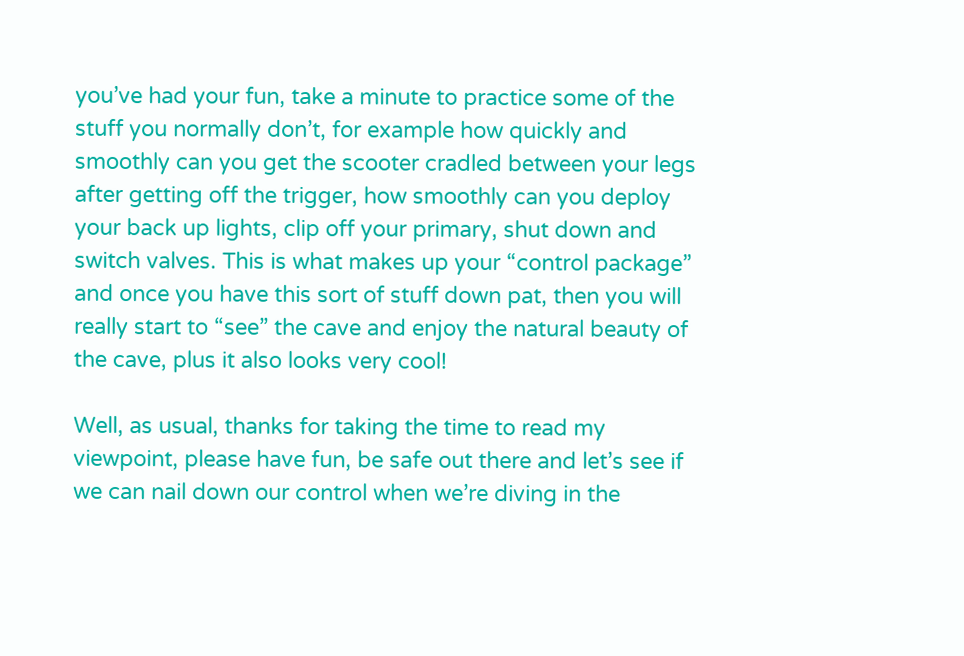you’ve had your fun, take a minute to practice some of the stuff you normally don’t, for example how quickly and smoothly can you get the scooter cradled between your legs after getting off the trigger, how smoothly can you deploy your back up lights, clip off your primary, shut down and switch valves. This is what makes up your “control package” and once you have this sort of stuff down pat, then you will really start to “see” the cave and enjoy the natural beauty of the cave, plus it also looks very cool!

Well, as usual, thanks for taking the time to read my viewpoint, please have fun, be safe out there and let’s see if we can nail down our control when we’re diving in the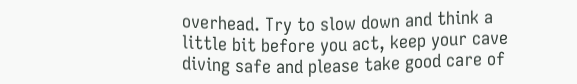overhead. Try to slow down and think a little bit before you act, keep your cave diving safe and please take good care of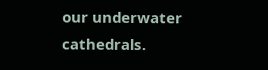our underwater cathedrals.